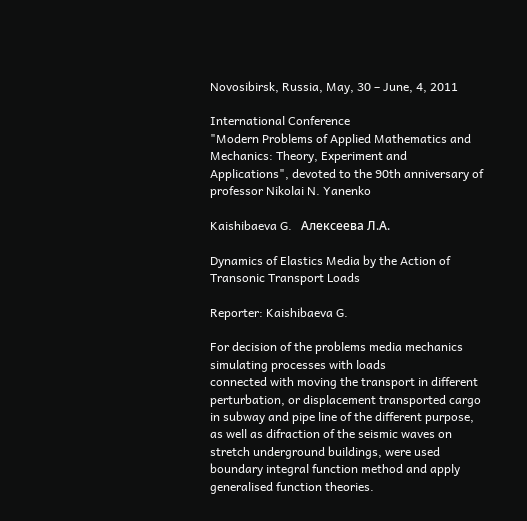Novosibirsk, Russia, May, 30 – June, 4, 2011

International Conference
"Modern Problems of Applied Mathematics and Mechanics: Theory, Experiment and Applications", devoted to the 90th anniversary of professor Nikolai N. Yanenko

Kaishibaeva G.   Алексеева Л.А.

Dynamics of Elastics Media by the Action of Transonic Transport Loads

Reporter: Kaishibaeva G.

For decision of the problems media mechanics simulating processes with loads
connected with moving the transport in different perturbation, or displacement transported cargo in subway and pipe line of the different purpose, as well as difraction of the seismic waves on stretch underground buildings, were used boundary integral function method and apply generalised function theories.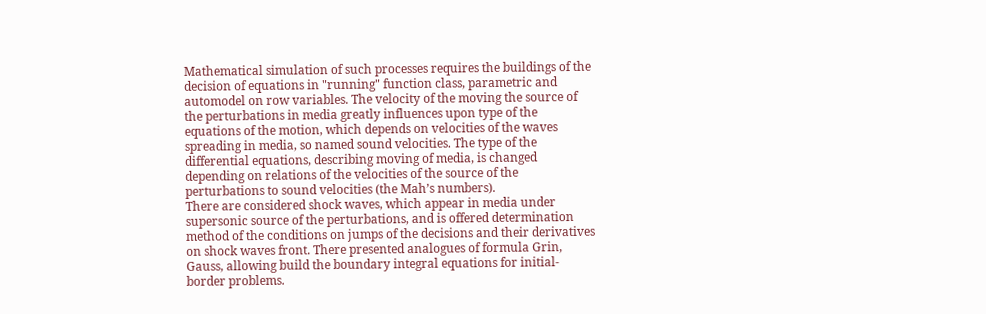Mathematical simulation of such processes requires the buildings of the decision of equations in "running" function class, parametric and automodel on row variables. The velocity of the moving the source of the perturbations in media greatly influences upon type of the equations of the motion, which depends on velocities of the waves spreading in media, so named sound velocities. The type of the differential equations, describing moving of media, is changed depending on relations of the velocities of the source of the perturbations to sound velocities (the Mah’s numbers).
There are considered shock waves, which appear in media under supersonic source of the perturbations, and is offered determination method of the conditions on jumps of the decisions and their derivatives on shock waves front. There presented analogues of formula Grin, Gauss, allowing build the boundary integral equations for initial-border problems.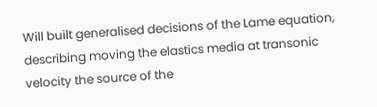Will built generalised decisions of the Lame equation, describing moving the elastics media at transonic velocity the source of the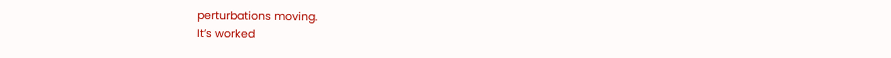perturbations moving.
It’s worked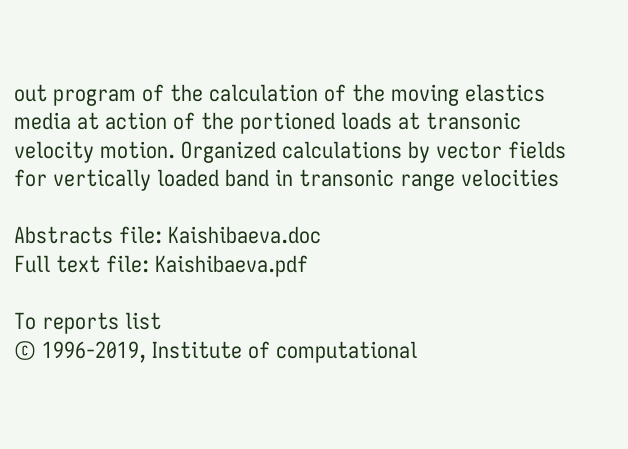out program of the calculation of the moving elastics media at action of the portioned loads at transonic velocity motion. Organized calculations by vector fields for vertically loaded band in transonic range velocities

Abstracts file: Kaishibaeva.doc
Full text file: Kaishibaeva.pdf

To reports list
© 1996-2019, Institute of computational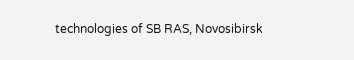technologies of SB RAS, Novosibirsk